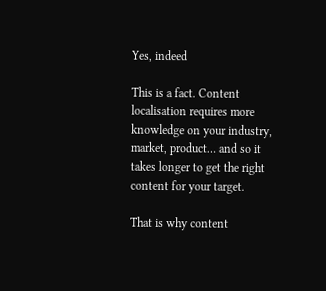Yes, indeed

This is a fact. Content localisation requires more knowledge on your industry, market, product… and so it takes longer to get the right content for your target.

That is why content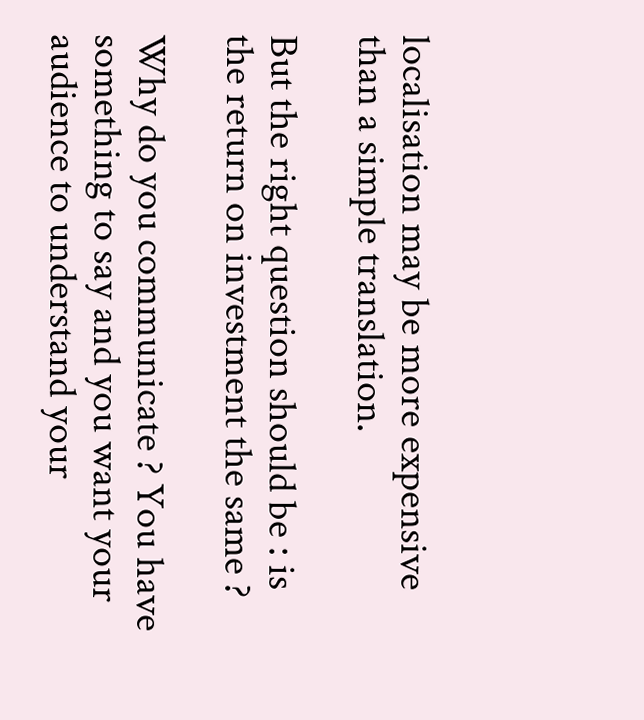localisation may be more expensive than a simple translation.

But the right question should be : is the return on investment the same ?

Why do you communicate ? You have something to say and you want your audience to understand your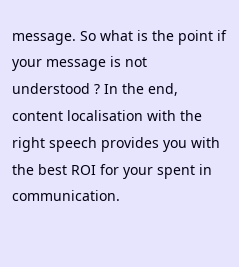message. So what is the point if your message is not understood ? In the end, content localisation with the right speech provides you with the best ROI for your spent in communication.